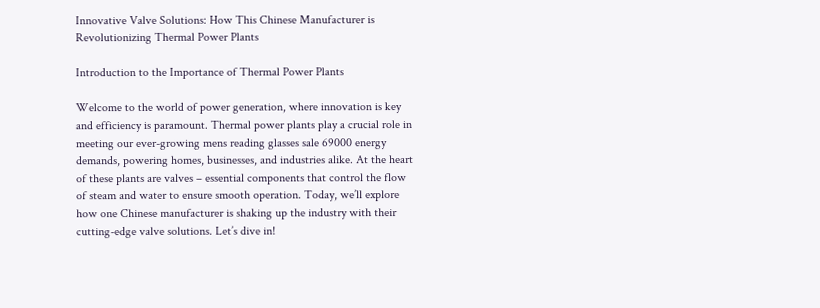Innovative Valve Solutions: How This Chinese Manufacturer is Revolutionizing Thermal Power Plants

Introduction to the Importance of Thermal Power Plants

Welcome to the world of power generation, where innovation is key and efficiency is paramount. Thermal power plants play a crucial role in meeting our ever-growing mens reading glasses sale 69000 energy demands, powering homes, businesses, and industries alike. At the heart of these plants are valves – essential components that control the flow of steam and water to ensure smooth operation. Today, we’ll explore how one Chinese manufacturer is shaking up the industry with their cutting-edge valve solutions. Let’s dive in!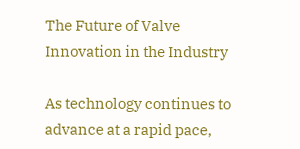The Future of Valve Innovation in the Industry

As technology continues to advance at a rapid pace,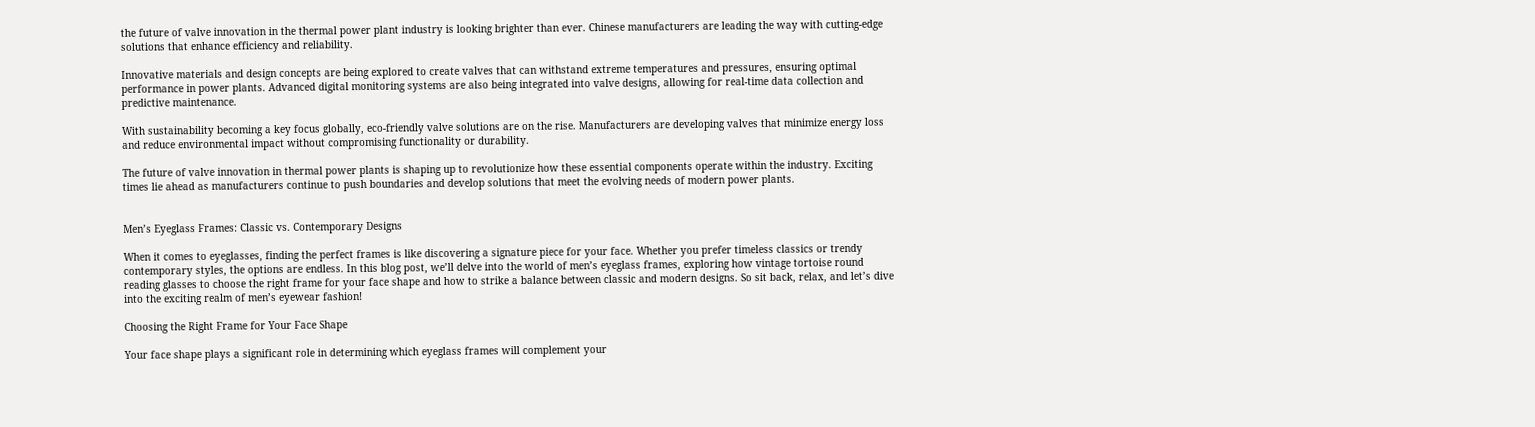the future of valve innovation in the thermal power plant industry is looking brighter than ever. Chinese manufacturers are leading the way with cutting-edge solutions that enhance efficiency and reliability.

Innovative materials and design concepts are being explored to create valves that can withstand extreme temperatures and pressures, ensuring optimal performance in power plants. Advanced digital monitoring systems are also being integrated into valve designs, allowing for real-time data collection and predictive maintenance.

With sustainability becoming a key focus globally, eco-friendly valve solutions are on the rise. Manufacturers are developing valves that minimize energy loss and reduce environmental impact without compromising functionality or durability.

The future of valve innovation in thermal power plants is shaping up to revolutionize how these essential components operate within the industry. Exciting times lie ahead as manufacturers continue to push boundaries and develop solutions that meet the evolving needs of modern power plants.


Men’s Eyeglass Frames: Classic vs. Contemporary Designs

When it comes to eyeglasses, finding the perfect frames is like discovering a signature piece for your face. Whether you prefer timeless classics or trendy contemporary styles, the options are endless. In this blog post, we’ll delve into the world of men’s eyeglass frames, exploring how vintage tortoise round reading glasses to choose the right frame for your face shape and how to strike a balance between classic and modern designs. So sit back, relax, and let’s dive into the exciting realm of men’s eyewear fashion!

Choosing the Right Frame for Your Face Shape

Your face shape plays a significant role in determining which eyeglass frames will complement your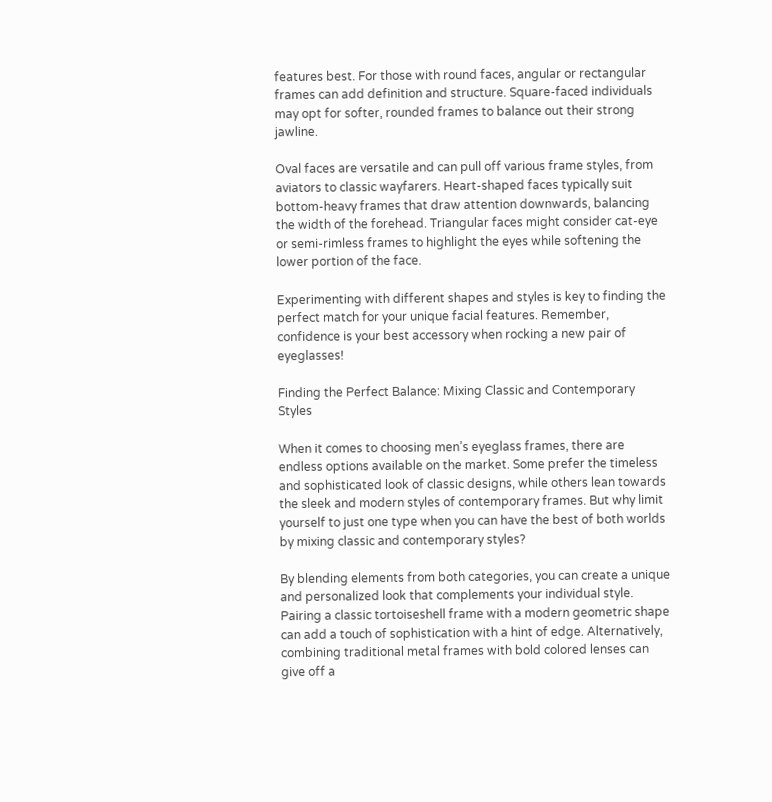features best. For those with round faces, angular or rectangular frames can add definition and structure. Square-faced individuals may opt for softer, rounded frames to balance out their strong jawline.

Oval faces are versatile and can pull off various frame styles, from aviators to classic wayfarers. Heart-shaped faces typically suit bottom-heavy frames that draw attention downwards, balancing the width of the forehead. Triangular faces might consider cat-eye or semi-rimless frames to highlight the eyes while softening the lower portion of the face.

Experimenting with different shapes and styles is key to finding the perfect match for your unique facial features. Remember, confidence is your best accessory when rocking a new pair of eyeglasses!

Finding the Perfect Balance: Mixing Classic and Contemporary Styles

When it comes to choosing men’s eyeglass frames, there are endless options available on the market. Some prefer the timeless and sophisticated look of classic designs, while others lean towards the sleek and modern styles of contemporary frames. But why limit yourself to just one type when you can have the best of both worlds by mixing classic and contemporary styles?

By blending elements from both categories, you can create a unique and personalized look that complements your individual style. Pairing a classic tortoiseshell frame with a modern geometric shape can add a touch of sophistication with a hint of edge. Alternatively, combining traditional metal frames with bold colored lenses can give off a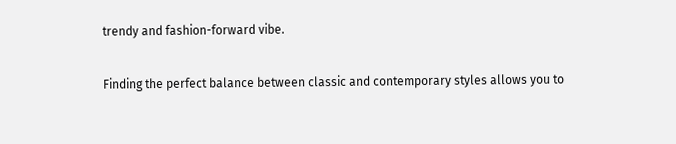trendy and fashion-forward vibe.

Finding the perfect balance between classic and contemporary styles allows you to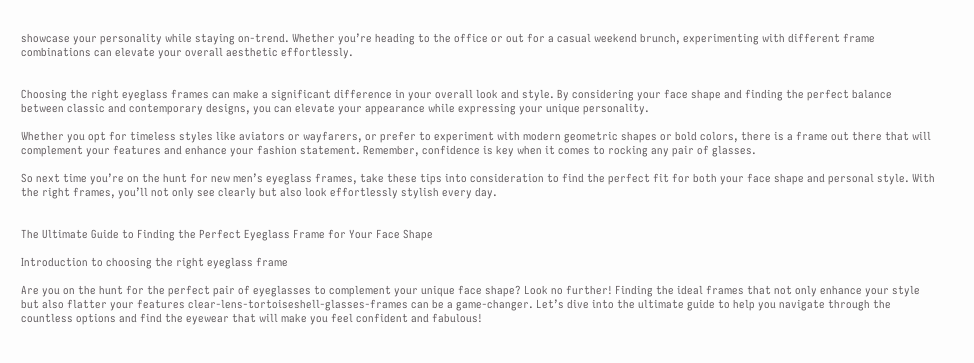showcase your personality while staying on-trend. Whether you’re heading to the office or out for a casual weekend brunch, experimenting with different frame combinations can elevate your overall aesthetic effortlessly.


Choosing the right eyeglass frames can make a significant difference in your overall look and style. By considering your face shape and finding the perfect balance between classic and contemporary designs, you can elevate your appearance while expressing your unique personality.

Whether you opt for timeless styles like aviators or wayfarers, or prefer to experiment with modern geometric shapes or bold colors, there is a frame out there that will complement your features and enhance your fashion statement. Remember, confidence is key when it comes to rocking any pair of glasses.

So next time you’re on the hunt for new men’s eyeglass frames, take these tips into consideration to find the perfect fit for both your face shape and personal style. With the right frames, you’ll not only see clearly but also look effortlessly stylish every day.


The Ultimate Guide to Finding the Perfect Eyeglass Frame for Your Face Shape

Introduction to choosing the right eyeglass frame

Are you on the hunt for the perfect pair of eyeglasses to complement your unique face shape? Look no further! Finding the ideal frames that not only enhance your style but also flatter your features clear-lens-tortoiseshell-glasses-frames can be a game-changer. Let’s dive into the ultimate guide to help you navigate through the countless options and find the eyewear that will make you feel confident and fabulous!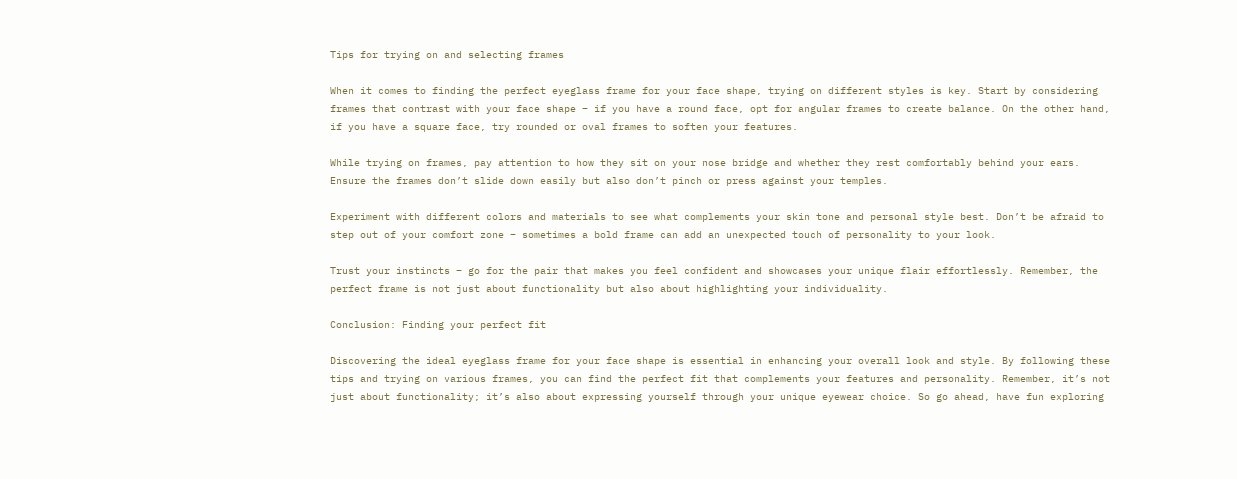Tips for trying on and selecting frames

When it comes to finding the perfect eyeglass frame for your face shape, trying on different styles is key. Start by considering frames that contrast with your face shape – if you have a round face, opt for angular frames to create balance. On the other hand, if you have a square face, try rounded or oval frames to soften your features.

While trying on frames, pay attention to how they sit on your nose bridge and whether they rest comfortably behind your ears. Ensure the frames don’t slide down easily but also don’t pinch or press against your temples.

Experiment with different colors and materials to see what complements your skin tone and personal style best. Don’t be afraid to step out of your comfort zone – sometimes a bold frame can add an unexpected touch of personality to your look.

Trust your instincts – go for the pair that makes you feel confident and showcases your unique flair effortlessly. Remember, the perfect frame is not just about functionality but also about highlighting your individuality.

Conclusion: Finding your perfect fit

Discovering the ideal eyeglass frame for your face shape is essential in enhancing your overall look and style. By following these tips and trying on various frames, you can find the perfect fit that complements your features and personality. Remember, it’s not just about functionality; it’s also about expressing yourself through your unique eyewear choice. So go ahead, have fun exploring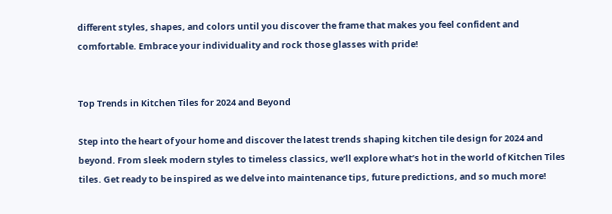different styles, shapes, and colors until you discover the frame that makes you feel confident and comfortable. Embrace your individuality and rock those glasses with pride!


Top Trends in Kitchen Tiles for 2024 and Beyond

Step into the heart of your home and discover the latest trends shaping kitchen tile design for 2024 and beyond. From sleek modern styles to timeless classics, we’ll explore what’s hot in the world of Kitchen Tiles tiles. Get ready to be inspired as we delve into maintenance tips, future predictions, and so much more!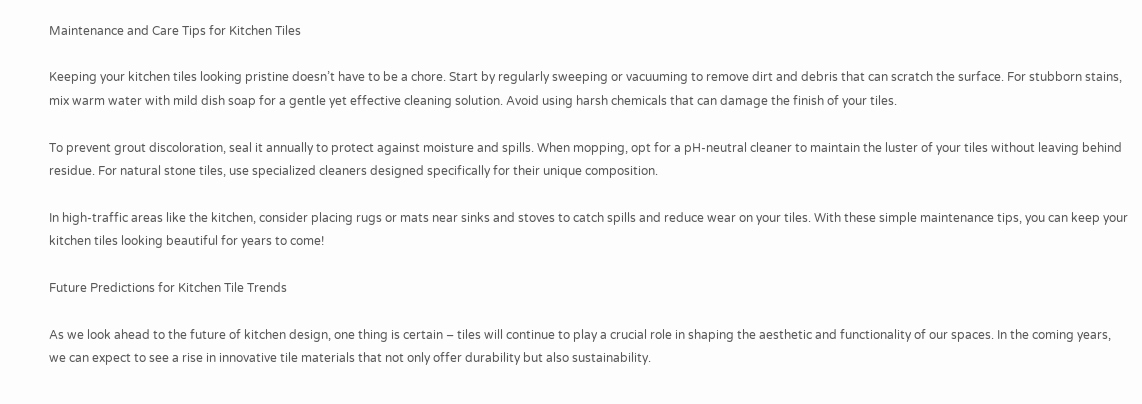Maintenance and Care Tips for Kitchen Tiles

Keeping your kitchen tiles looking pristine doesn’t have to be a chore. Start by regularly sweeping or vacuuming to remove dirt and debris that can scratch the surface. For stubborn stains, mix warm water with mild dish soap for a gentle yet effective cleaning solution. Avoid using harsh chemicals that can damage the finish of your tiles.

To prevent grout discoloration, seal it annually to protect against moisture and spills. When mopping, opt for a pH-neutral cleaner to maintain the luster of your tiles without leaving behind residue. For natural stone tiles, use specialized cleaners designed specifically for their unique composition.

In high-traffic areas like the kitchen, consider placing rugs or mats near sinks and stoves to catch spills and reduce wear on your tiles. With these simple maintenance tips, you can keep your kitchen tiles looking beautiful for years to come!

Future Predictions for Kitchen Tile Trends

As we look ahead to the future of kitchen design, one thing is certain – tiles will continue to play a crucial role in shaping the aesthetic and functionality of our spaces. In the coming years, we can expect to see a rise in innovative tile materials that not only offer durability but also sustainability.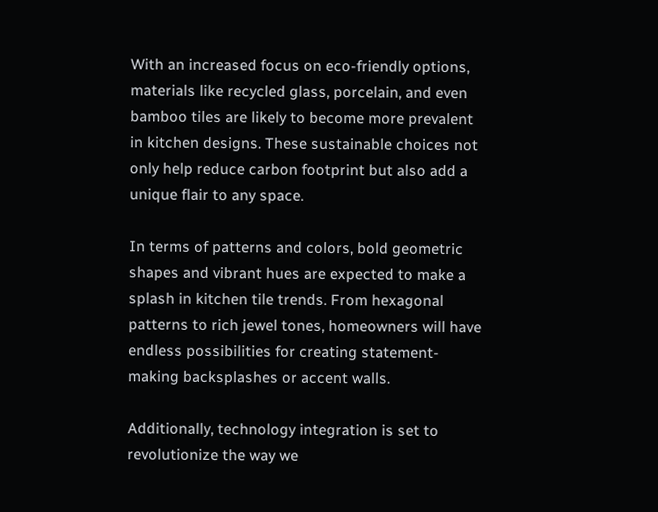With an increased focus on eco-friendly options, materials like recycled glass, porcelain, and even bamboo tiles are likely to become more prevalent in kitchen designs. These sustainable choices not only help reduce carbon footprint but also add a unique flair to any space.

In terms of patterns and colors, bold geometric shapes and vibrant hues are expected to make a splash in kitchen tile trends. From hexagonal patterns to rich jewel tones, homeowners will have endless possibilities for creating statement-making backsplashes or accent walls.

Additionally, technology integration is set to revolutionize the way we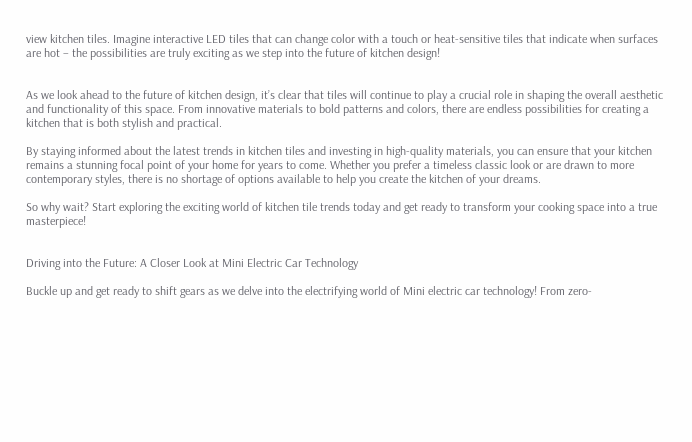view kitchen tiles. Imagine interactive LED tiles that can change color with a touch or heat-sensitive tiles that indicate when surfaces are hot – the possibilities are truly exciting as we step into the future of kitchen design!


As we look ahead to the future of kitchen design, it’s clear that tiles will continue to play a crucial role in shaping the overall aesthetic and functionality of this space. From innovative materials to bold patterns and colors, there are endless possibilities for creating a kitchen that is both stylish and practical.

By staying informed about the latest trends in kitchen tiles and investing in high-quality materials, you can ensure that your kitchen remains a stunning focal point of your home for years to come. Whether you prefer a timeless classic look or are drawn to more contemporary styles, there is no shortage of options available to help you create the kitchen of your dreams.

So why wait? Start exploring the exciting world of kitchen tile trends today and get ready to transform your cooking space into a true masterpiece!


Driving into the Future: A Closer Look at Mini Electric Car Technology

Buckle up and get ready to shift gears as we delve into the electrifying world of Mini electric car technology! From zero-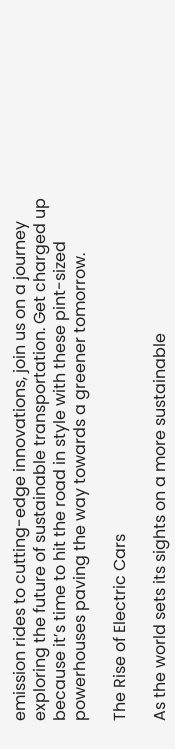emission rides to cutting-edge innovations, join us on a journey exploring the future of sustainable transportation. Get charged up because it’s time to hit the road in style with these pint-sized powerhouses paving the way towards a greener tomorrow.

The Rise of Electric Cars

As the world sets its sights on a more sustainable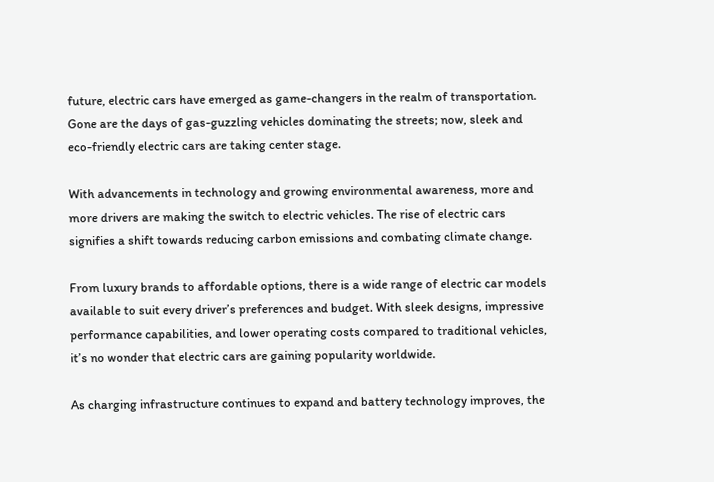future, electric cars have emerged as game-changers in the realm of transportation. Gone are the days of gas-guzzling vehicles dominating the streets; now, sleek and eco-friendly electric cars are taking center stage.

With advancements in technology and growing environmental awareness, more and more drivers are making the switch to electric vehicles. The rise of electric cars signifies a shift towards reducing carbon emissions and combating climate change.

From luxury brands to affordable options, there is a wide range of electric car models available to suit every driver’s preferences and budget. With sleek designs, impressive performance capabilities, and lower operating costs compared to traditional vehicles, it’s no wonder that electric cars are gaining popularity worldwide.

As charging infrastructure continues to expand and battery technology improves, the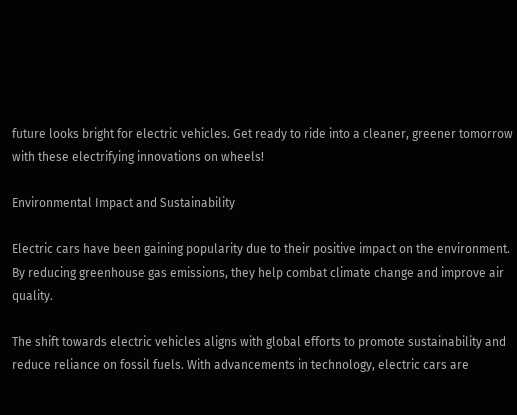future looks bright for electric vehicles. Get ready to ride into a cleaner, greener tomorrow with these electrifying innovations on wheels!

Environmental Impact and Sustainability

Electric cars have been gaining popularity due to their positive impact on the environment. By reducing greenhouse gas emissions, they help combat climate change and improve air quality.

The shift towards electric vehicles aligns with global efforts to promote sustainability and reduce reliance on fossil fuels. With advancements in technology, electric cars are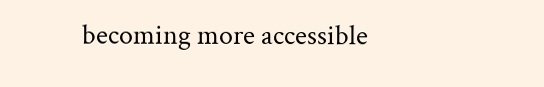becoming more accessible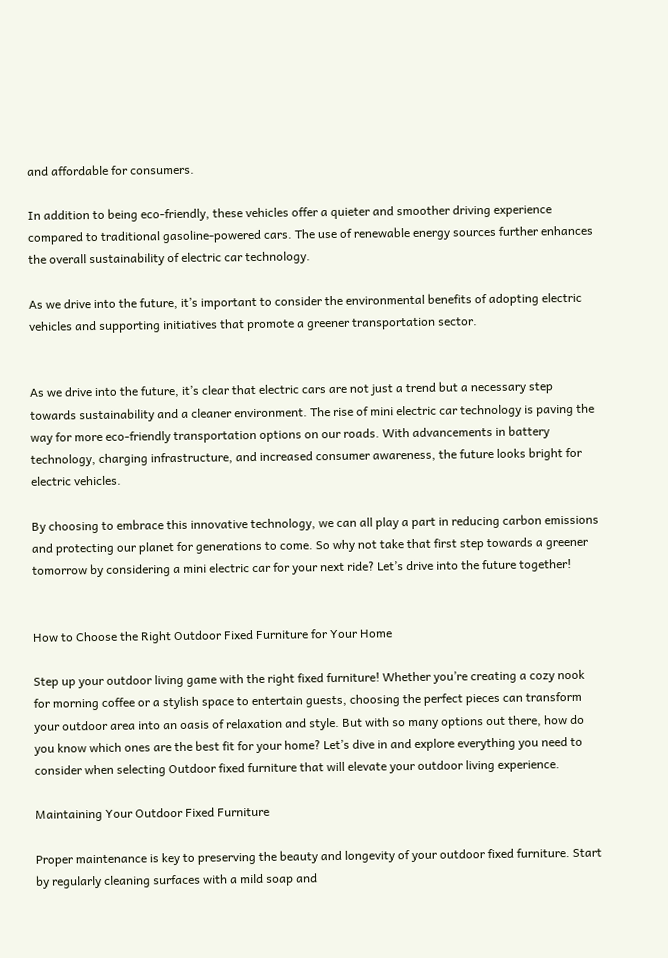and affordable for consumers.

In addition to being eco-friendly, these vehicles offer a quieter and smoother driving experience compared to traditional gasoline-powered cars. The use of renewable energy sources further enhances the overall sustainability of electric car technology.

As we drive into the future, it’s important to consider the environmental benefits of adopting electric vehicles and supporting initiatives that promote a greener transportation sector.


As we drive into the future, it’s clear that electric cars are not just a trend but a necessary step towards sustainability and a cleaner environment. The rise of mini electric car technology is paving the way for more eco-friendly transportation options on our roads. With advancements in battery technology, charging infrastructure, and increased consumer awareness, the future looks bright for electric vehicles.

By choosing to embrace this innovative technology, we can all play a part in reducing carbon emissions and protecting our planet for generations to come. So why not take that first step towards a greener tomorrow by considering a mini electric car for your next ride? Let’s drive into the future together!


How to Choose the Right Outdoor Fixed Furniture for Your Home

Step up your outdoor living game with the right fixed furniture! Whether you’re creating a cozy nook for morning coffee or a stylish space to entertain guests, choosing the perfect pieces can transform your outdoor area into an oasis of relaxation and style. But with so many options out there, how do you know which ones are the best fit for your home? Let’s dive in and explore everything you need to consider when selecting Outdoor fixed furniture that will elevate your outdoor living experience.

Maintaining Your Outdoor Fixed Furniture

Proper maintenance is key to preserving the beauty and longevity of your outdoor fixed furniture. Start by regularly cleaning surfaces with a mild soap and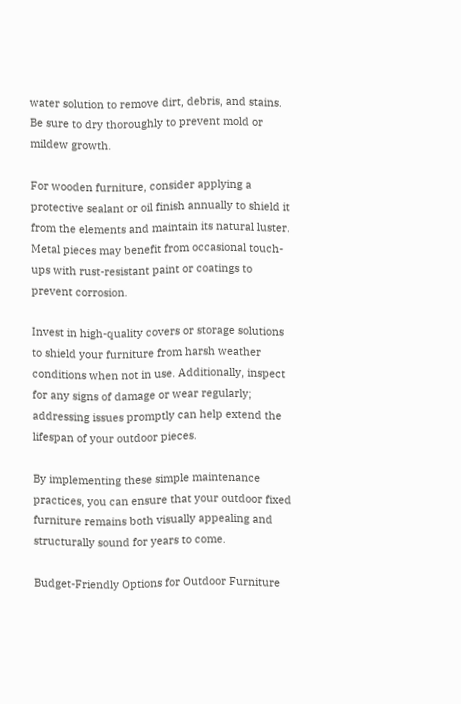water solution to remove dirt, debris, and stains. Be sure to dry thoroughly to prevent mold or mildew growth.

For wooden furniture, consider applying a protective sealant or oil finish annually to shield it from the elements and maintain its natural luster. Metal pieces may benefit from occasional touch-ups with rust-resistant paint or coatings to prevent corrosion.

Invest in high-quality covers or storage solutions to shield your furniture from harsh weather conditions when not in use. Additionally, inspect for any signs of damage or wear regularly; addressing issues promptly can help extend the lifespan of your outdoor pieces.

By implementing these simple maintenance practices, you can ensure that your outdoor fixed furniture remains both visually appealing and structurally sound for years to come.

Budget-Friendly Options for Outdoor Furniture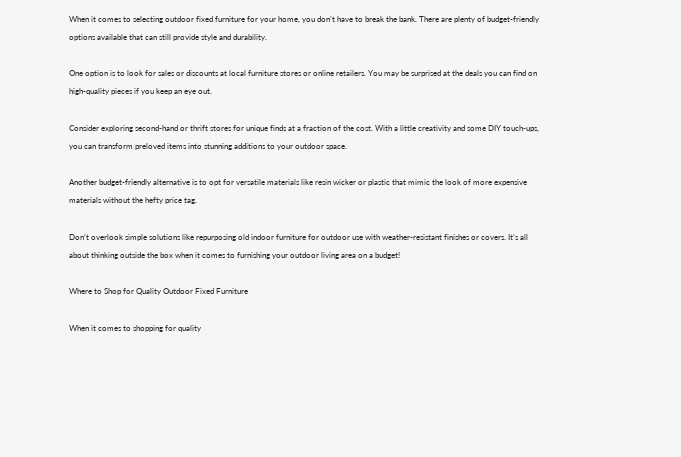When it comes to selecting outdoor fixed furniture for your home, you don’t have to break the bank. There are plenty of budget-friendly options available that can still provide style and durability.

One option is to look for sales or discounts at local furniture stores or online retailers. You may be surprised at the deals you can find on high-quality pieces if you keep an eye out.

Consider exploring second-hand or thrift stores for unique finds at a fraction of the cost. With a little creativity and some DIY touch-ups, you can transform preloved items into stunning additions to your outdoor space.

Another budget-friendly alternative is to opt for versatile materials like resin wicker or plastic that mimic the look of more expensive materials without the hefty price tag.

Don’t overlook simple solutions like repurposing old indoor furniture for outdoor use with weather-resistant finishes or covers. It’s all about thinking outside the box when it comes to furnishing your outdoor living area on a budget!

Where to Shop for Quality Outdoor Fixed Furniture

When it comes to shopping for quality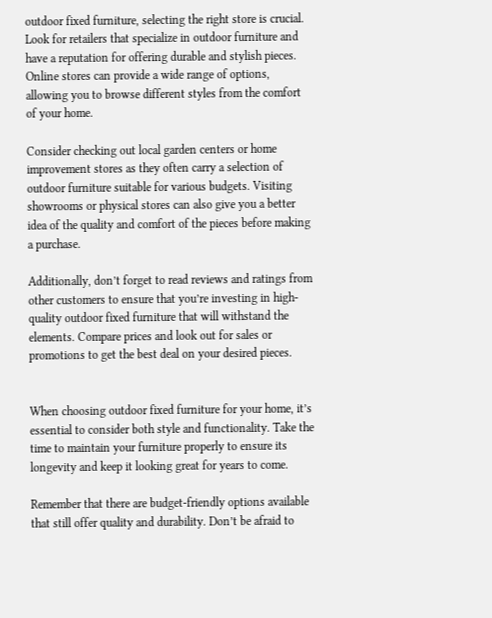outdoor fixed furniture, selecting the right store is crucial. Look for retailers that specialize in outdoor furniture and have a reputation for offering durable and stylish pieces. Online stores can provide a wide range of options, allowing you to browse different styles from the comfort of your home.

Consider checking out local garden centers or home improvement stores as they often carry a selection of outdoor furniture suitable for various budgets. Visiting showrooms or physical stores can also give you a better idea of the quality and comfort of the pieces before making a purchase.

Additionally, don’t forget to read reviews and ratings from other customers to ensure that you’re investing in high-quality outdoor fixed furniture that will withstand the elements. Compare prices and look out for sales or promotions to get the best deal on your desired pieces.


When choosing outdoor fixed furniture for your home, it’s essential to consider both style and functionality. Take the time to maintain your furniture properly to ensure its longevity and keep it looking great for years to come.

Remember that there are budget-friendly options available that still offer quality and durability. Don’t be afraid to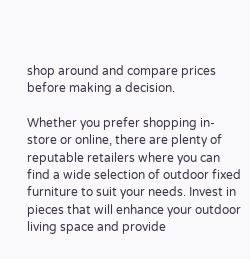shop around and compare prices before making a decision.

Whether you prefer shopping in-store or online, there are plenty of reputable retailers where you can find a wide selection of outdoor fixed furniture to suit your needs. Invest in pieces that will enhance your outdoor living space and provide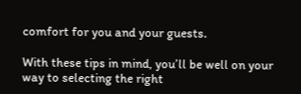comfort for you and your guests.

With these tips in mind, you’ll be well on your way to selecting the right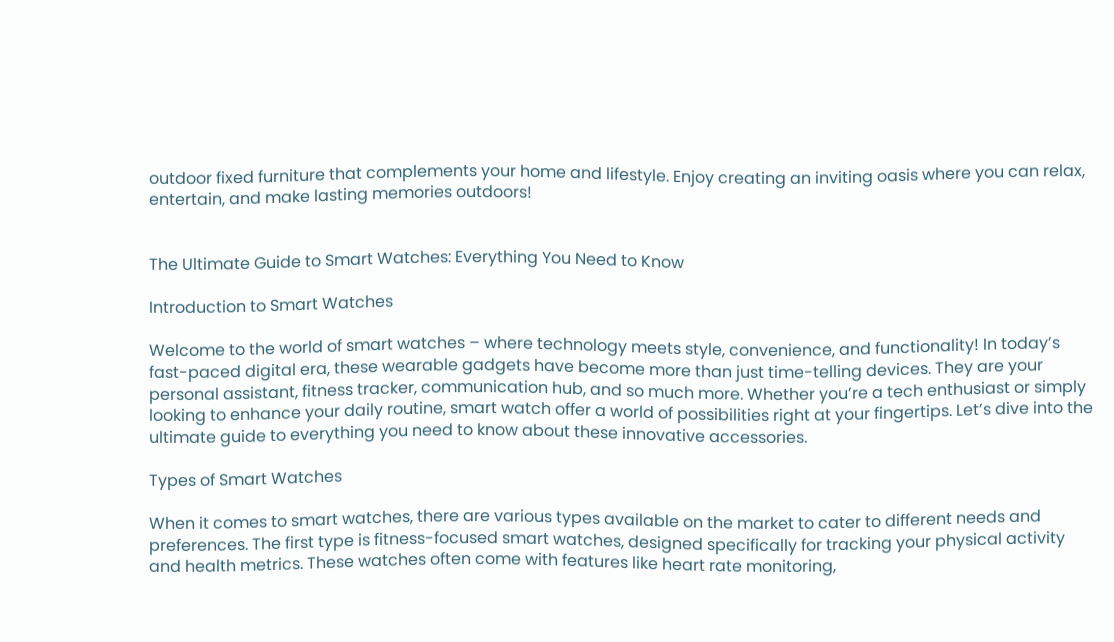outdoor fixed furniture that complements your home and lifestyle. Enjoy creating an inviting oasis where you can relax, entertain, and make lasting memories outdoors!


The Ultimate Guide to Smart Watches: Everything You Need to Know

Introduction to Smart Watches

Welcome to the world of smart watches – where technology meets style, convenience, and functionality! In today’s fast-paced digital era, these wearable gadgets have become more than just time-telling devices. They are your personal assistant, fitness tracker, communication hub, and so much more. Whether you’re a tech enthusiast or simply looking to enhance your daily routine, smart watch offer a world of possibilities right at your fingertips. Let’s dive into the ultimate guide to everything you need to know about these innovative accessories.

Types of Smart Watches

When it comes to smart watches, there are various types available on the market to cater to different needs and preferences. The first type is fitness-focused smart watches, designed specifically for tracking your physical activity and health metrics. These watches often come with features like heart rate monitoring,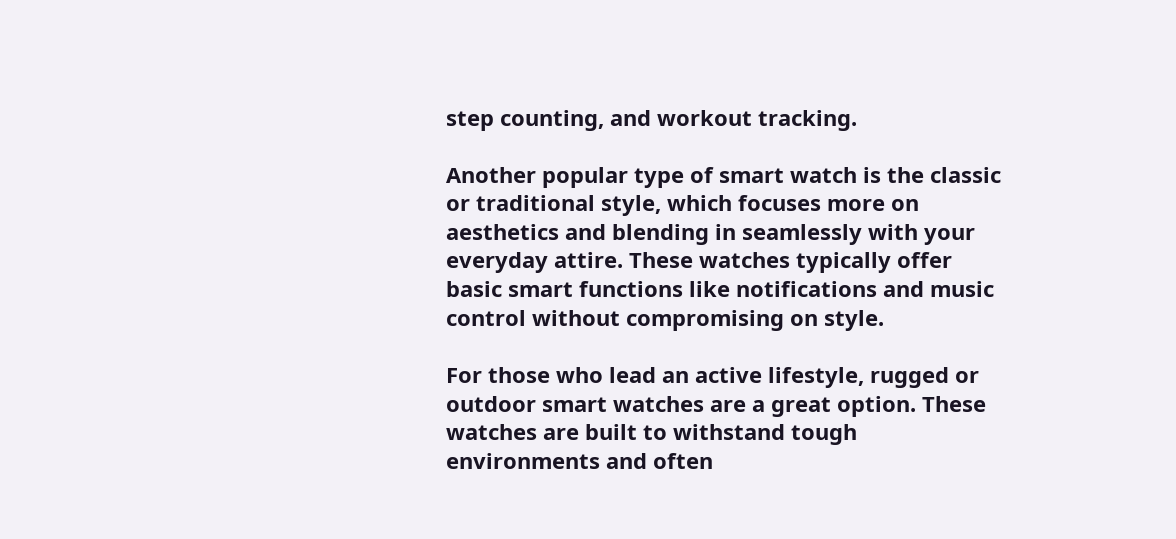step counting, and workout tracking.

Another popular type of smart watch is the classic or traditional style, which focuses more on aesthetics and blending in seamlessly with your everyday attire. These watches typically offer basic smart functions like notifications and music control without compromising on style.

For those who lead an active lifestyle, rugged or outdoor smart watches are a great option. These watches are built to withstand tough environments and often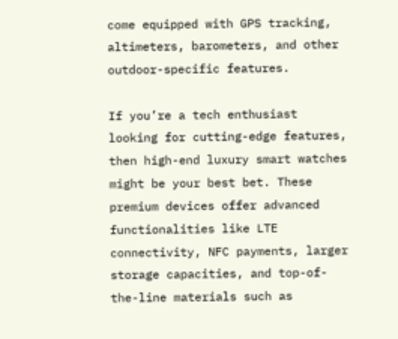come equipped with GPS tracking, altimeters, barometers, and other outdoor-specific features.

If you’re a tech enthusiast looking for cutting-edge features, then high-end luxury smart watches might be your best bet. These premium devices offer advanced functionalities like LTE connectivity, NFC payments, larger storage capacities, and top-of-the-line materials such as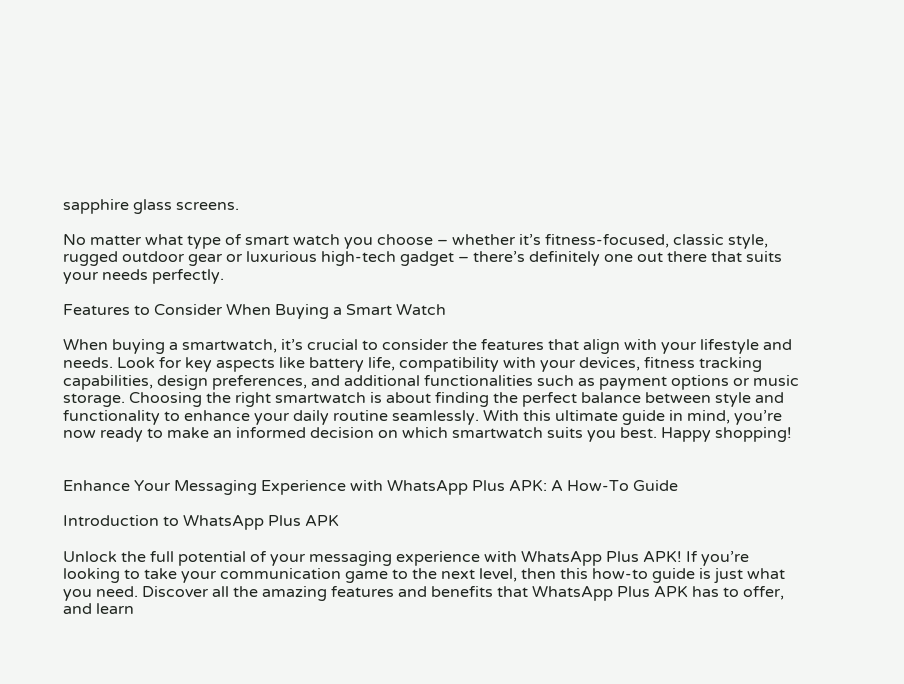sapphire glass screens.

No matter what type of smart watch you choose – whether it’s fitness-focused, classic style, rugged outdoor gear or luxurious high-tech gadget – there’s definitely one out there that suits your needs perfectly.

Features to Consider When Buying a Smart Watch

When buying a smartwatch, it’s crucial to consider the features that align with your lifestyle and needs. Look for key aspects like battery life, compatibility with your devices, fitness tracking capabilities, design preferences, and additional functionalities such as payment options or music storage. Choosing the right smartwatch is about finding the perfect balance between style and functionality to enhance your daily routine seamlessly. With this ultimate guide in mind, you’re now ready to make an informed decision on which smartwatch suits you best. Happy shopping!


Enhance Your Messaging Experience with WhatsApp Plus APK: A How-To Guide

Introduction to WhatsApp Plus APK

Unlock the full potential of your messaging experience with WhatsApp Plus APK! If you’re looking to take your communication game to the next level, then this how-to guide is just what you need. Discover all the amazing features and benefits that WhatsApp Plus APK has to offer, and learn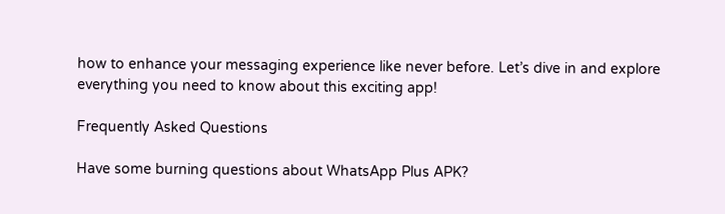how to enhance your messaging experience like never before. Let’s dive in and explore everything you need to know about this exciting app!

Frequently Asked Questions

Have some burning questions about WhatsApp Plus APK?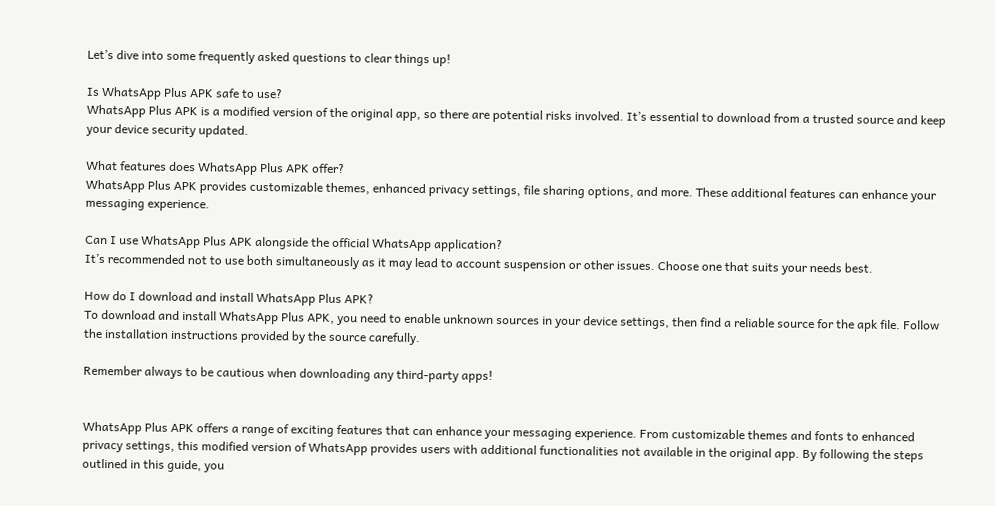Let’s dive into some frequently asked questions to clear things up!

Is WhatsApp Plus APK safe to use?
WhatsApp Plus APK is a modified version of the original app, so there are potential risks involved. It’s essential to download from a trusted source and keep your device security updated.

What features does WhatsApp Plus APK offer?
WhatsApp Plus APK provides customizable themes, enhanced privacy settings, file sharing options, and more. These additional features can enhance your messaging experience.

Can I use WhatsApp Plus APK alongside the official WhatsApp application?
It’s recommended not to use both simultaneously as it may lead to account suspension or other issues. Choose one that suits your needs best.

How do I download and install WhatsApp Plus APK?
To download and install WhatsApp Plus APK, you need to enable unknown sources in your device settings, then find a reliable source for the apk file. Follow the installation instructions provided by the source carefully.

Remember always to be cautious when downloading any third-party apps!


WhatsApp Plus APK offers a range of exciting features that can enhance your messaging experience. From customizable themes and fonts to enhanced privacy settings, this modified version of WhatsApp provides users with additional functionalities not available in the original app. By following the steps outlined in this guide, you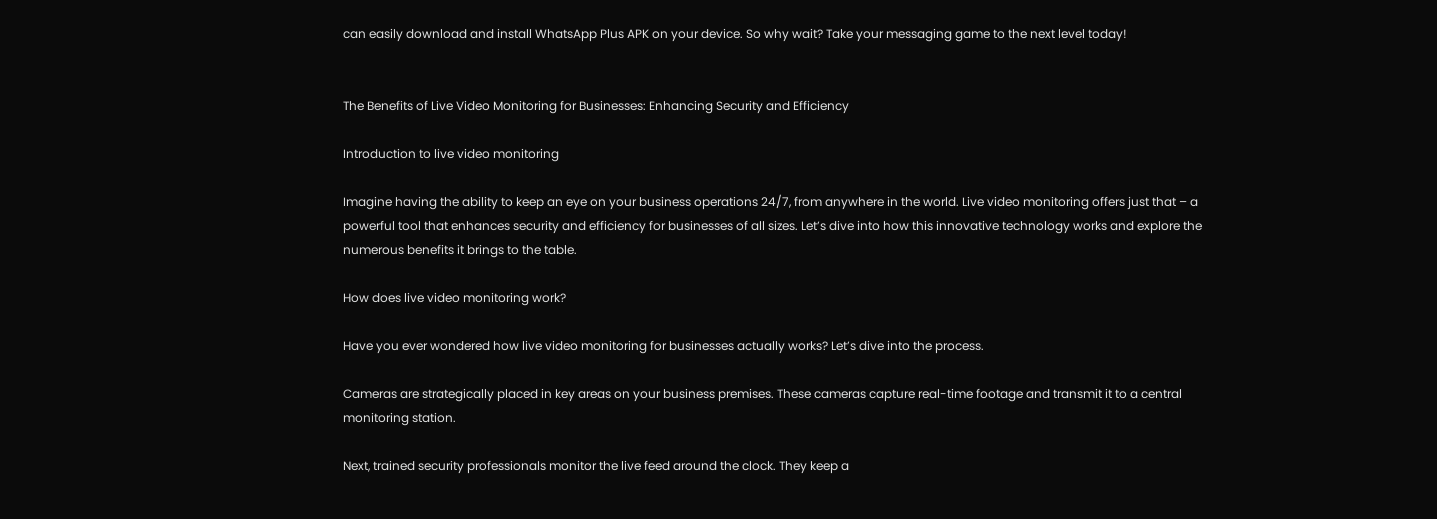can easily download and install WhatsApp Plus APK on your device. So why wait? Take your messaging game to the next level today!


The Benefits of Live Video Monitoring for Businesses: Enhancing Security and Efficiency

Introduction to live video monitoring

Imagine having the ability to keep an eye on your business operations 24/7, from anywhere in the world. Live video monitoring offers just that – a powerful tool that enhances security and efficiency for businesses of all sizes. Let’s dive into how this innovative technology works and explore the numerous benefits it brings to the table.

How does live video monitoring work?

Have you ever wondered how live video monitoring for businesses actually works? Let’s dive into the process.

Cameras are strategically placed in key areas on your business premises. These cameras capture real-time footage and transmit it to a central monitoring station.

Next, trained security professionals monitor the live feed around the clock. They keep a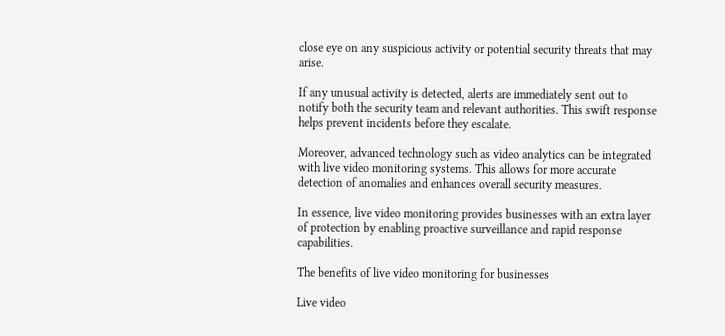close eye on any suspicious activity or potential security threats that may arise.

If any unusual activity is detected, alerts are immediately sent out to notify both the security team and relevant authorities. This swift response helps prevent incidents before they escalate.

Moreover, advanced technology such as video analytics can be integrated with live video monitoring systems. This allows for more accurate detection of anomalies and enhances overall security measures.

In essence, live video monitoring provides businesses with an extra layer of protection by enabling proactive surveillance and rapid response capabilities.

The benefits of live video monitoring for businesses

Live video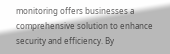monitoring offers businesses a comprehensive solution to enhance security and efficiency. By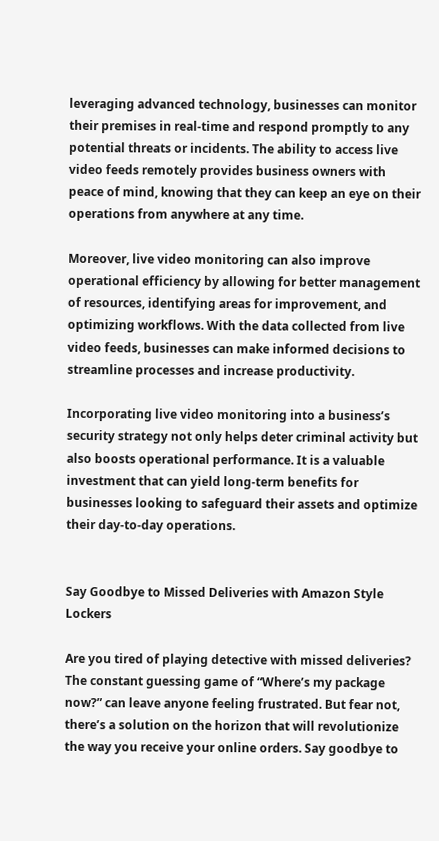leveraging advanced technology, businesses can monitor their premises in real-time and respond promptly to any potential threats or incidents. The ability to access live video feeds remotely provides business owners with peace of mind, knowing that they can keep an eye on their operations from anywhere at any time.

Moreover, live video monitoring can also improve operational efficiency by allowing for better management of resources, identifying areas for improvement, and optimizing workflows. With the data collected from live video feeds, businesses can make informed decisions to streamline processes and increase productivity.

Incorporating live video monitoring into a business’s security strategy not only helps deter criminal activity but also boosts operational performance. It is a valuable investment that can yield long-term benefits for businesses looking to safeguard their assets and optimize their day-to-day operations.


Say Goodbye to Missed Deliveries with Amazon Style Lockers

Are you tired of playing detective with missed deliveries? The constant guessing game of “Where’s my package now?” can leave anyone feeling frustrated. But fear not, there’s a solution on the horizon that will revolutionize the way you receive your online orders. Say goodbye to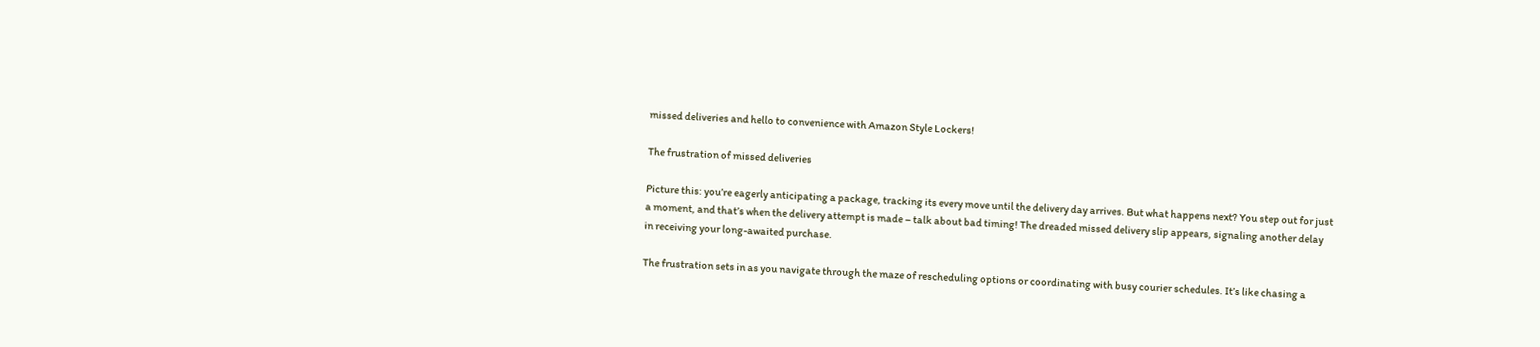missed deliveries and hello to convenience with Amazon Style Lockers!

The frustration of missed deliveries

Picture this: you’re eagerly anticipating a package, tracking its every move until the delivery day arrives. But what happens next? You step out for just a moment, and that’s when the delivery attempt is made – talk about bad timing! The dreaded missed delivery slip appears, signaling another delay in receiving your long-awaited purchase.

The frustration sets in as you navigate through the maze of rescheduling options or coordinating with busy courier schedules. It’s like chasing a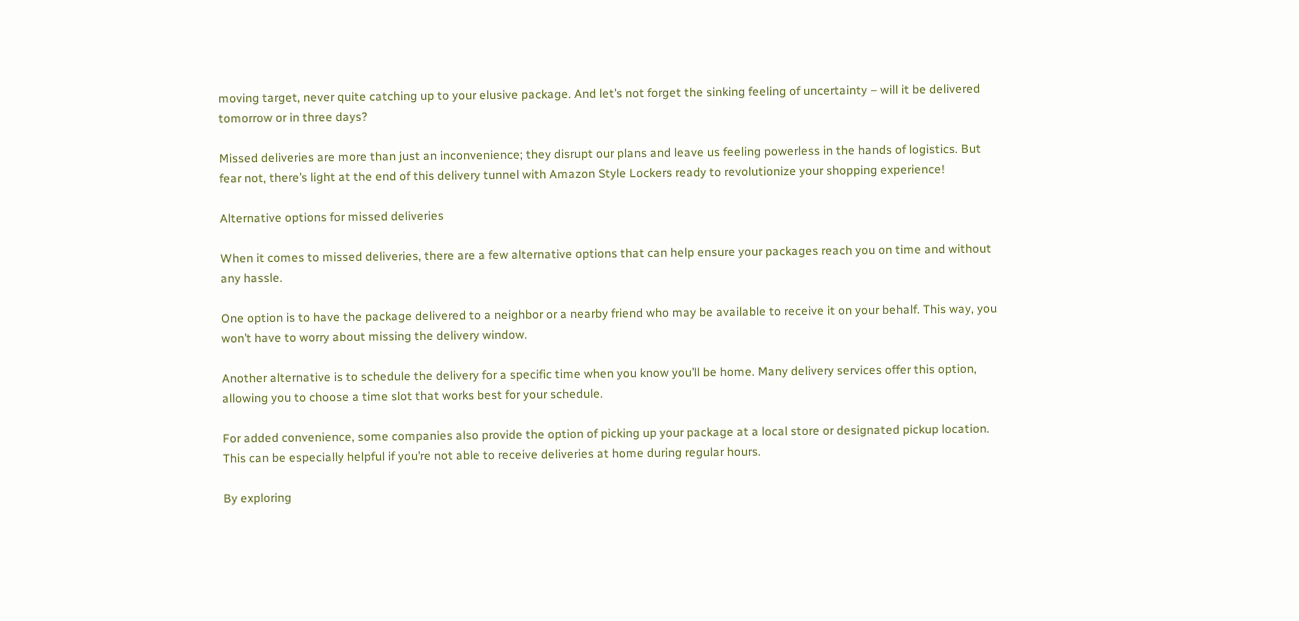moving target, never quite catching up to your elusive package. And let’s not forget the sinking feeling of uncertainty – will it be delivered tomorrow or in three days?

Missed deliveries are more than just an inconvenience; they disrupt our plans and leave us feeling powerless in the hands of logistics. But fear not, there’s light at the end of this delivery tunnel with Amazon Style Lockers ready to revolutionize your shopping experience!

Alternative options for missed deliveries

When it comes to missed deliveries, there are a few alternative options that can help ensure your packages reach you on time and without any hassle.

One option is to have the package delivered to a neighbor or a nearby friend who may be available to receive it on your behalf. This way, you won’t have to worry about missing the delivery window.

Another alternative is to schedule the delivery for a specific time when you know you’ll be home. Many delivery services offer this option, allowing you to choose a time slot that works best for your schedule.

For added convenience, some companies also provide the option of picking up your package at a local store or designated pickup location. This can be especially helpful if you’re not able to receive deliveries at home during regular hours.

By exploring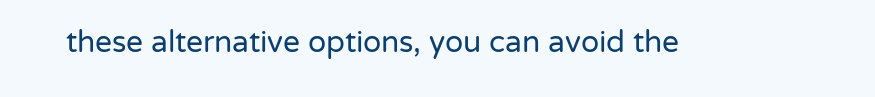these alternative options, you can avoid the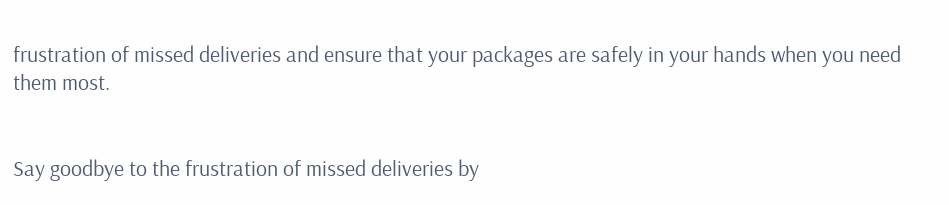frustration of missed deliveries and ensure that your packages are safely in your hands when you need them most.


Say goodbye to the frustration of missed deliveries by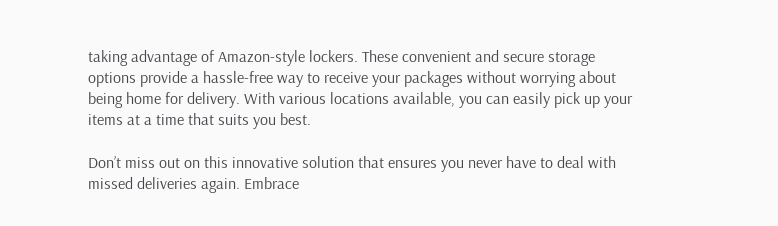taking advantage of Amazon-style lockers. These convenient and secure storage options provide a hassle-free way to receive your packages without worrying about being home for delivery. With various locations available, you can easily pick up your items at a time that suits you best.

Don’t miss out on this innovative solution that ensures you never have to deal with missed deliveries again. Embrace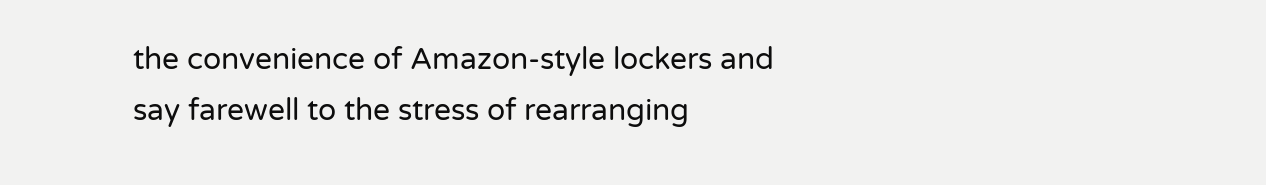the convenience of Amazon-style lockers and say farewell to the stress of rearranging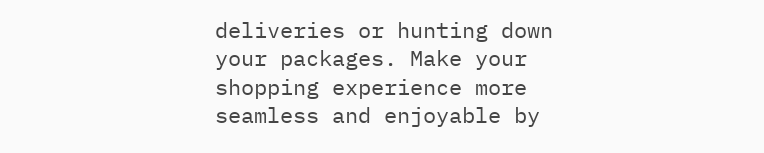deliveries or hunting down your packages. Make your shopping experience more seamless and enjoyable by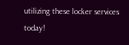utilizing these locker services today!